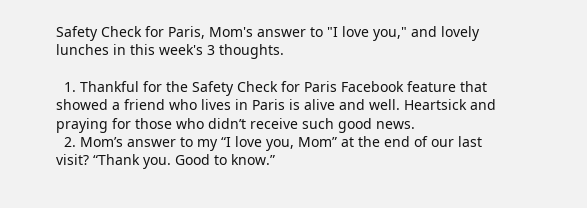Safety Check for Paris, Mom's answer to "I love you," and lovely lunches in this week's 3 thoughts.

  1. Thankful for the Safety Check for Paris Facebook feature that showed a friend who lives in Paris is alive and well. Heartsick and praying for those who didn’t receive such good news.
  2. Mom’s answer to my “I love you, Mom” at the end of our last visit? “Thank you. Good to know.”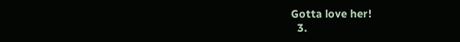Gotta love her!
  3.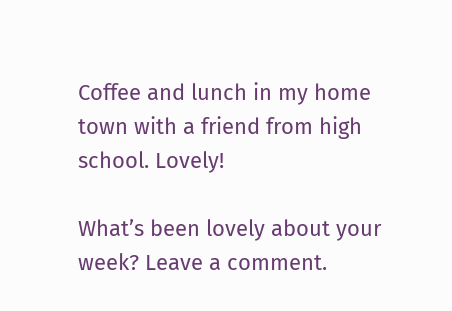Coffee and lunch in my home town with a friend from high school. Lovely!

What’s been lovely about your week? Leave a comment.